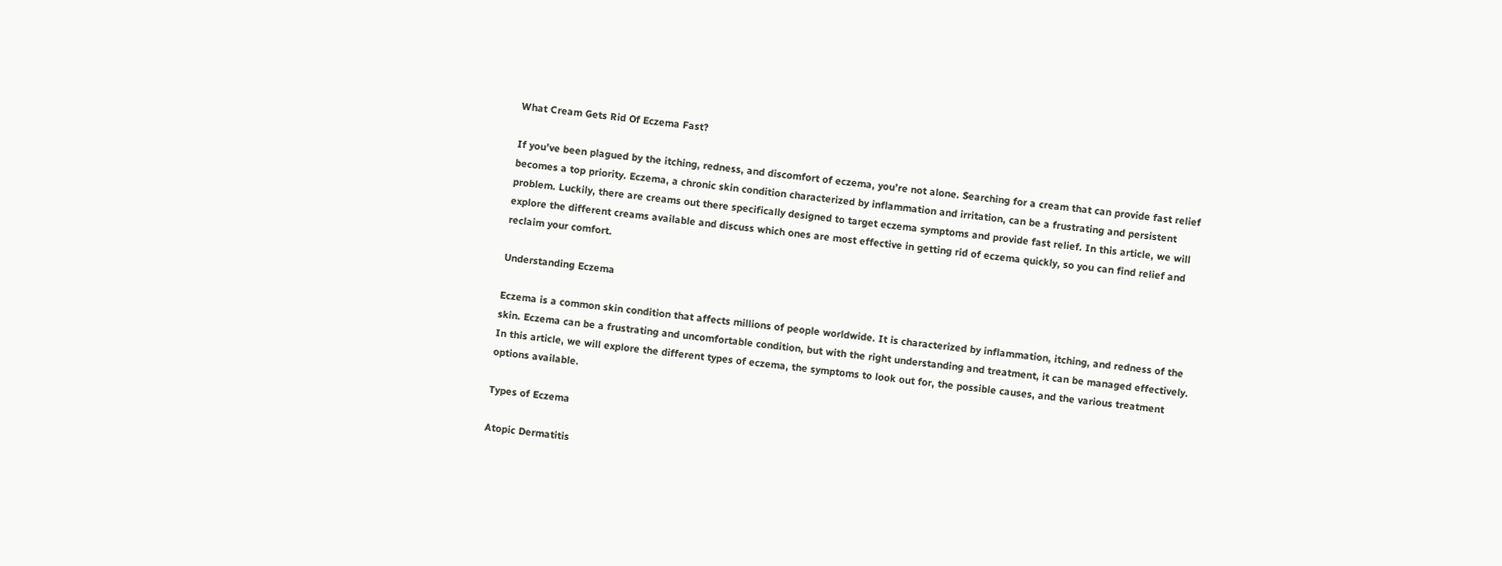What Cream Gets Rid Of Eczema Fast?

If you’ve been plagued by the itching, redness, and discomfort of eczema, you’re not alone. Searching for a cream that can provide fast relief becomes a top priority. Eczema, a chronic skin condition characterized by inflammation and irritation, can be a frustrating and persistent problem. Luckily, there are creams out there specifically designed to target eczema symptoms and provide fast relief. In this article, we will explore the different creams available and discuss which ones are most effective in getting rid of eczema quickly, so you can find relief and reclaim your comfort.

Understanding Eczema

Eczema is a common skin condition that affects millions of people worldwide. It is characterized by inflammation, itching, and redness of the skin. Eczema can be a frustrating and uncomfortable condition, but with the right understanding and treatment, it can be managed effectively. In this article, we will explore the different types of eczema, the symptoms to look out for, the possible causes, and the various treatment options available.

Types of Eczema

Atopic Dermatitis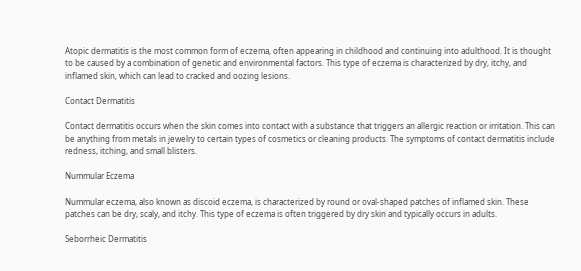Atopic dermatitis is the most common form of eczema, often appearing in childhood and continuing into adulthood. It is thought to be caused by a combination of genetic and environmental factors. This type of eczema is characterized by dry, itchy, and inflamed skin, which can lead to cracked and oozing lesions.

Contact Dermatitis

Contact dermatitis occurs when the skin comes into contact with a substance that triggers an allergic reaction or irritation. This can be anything from metals in jewelry to certain types of cosmetics or cleaning products. The symptoms of contact dermatitis include redness, itching, and small blisters.

Nummular Eczema

Nummular eczema, also known as discoid eczema, is characterized by round or oval-shaped patches of inflamed skin. These patches can be dry, scaly, and itchy. This type of eczema is often triggered by dry skin and typically occurs in adults.

Seborrheic Dermatitis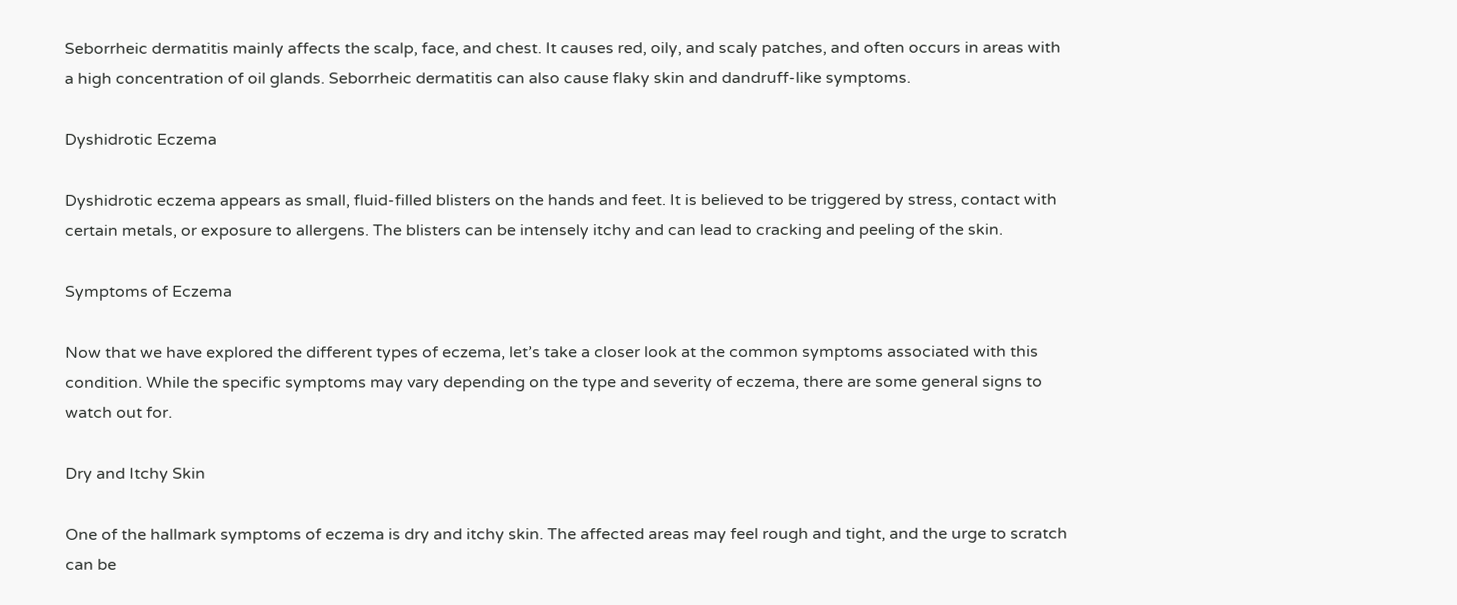Seborrheic dermatitis mainly affects the scalp, face, and chest. It causes red, oily, and scaly patches, and often occurs in areas with a high concentration of oil glands. Seborrheic dermatitis can also cause flaky skin and dandruff-like symptoms.

Dyshidrotic Eczema

Dyshidrotic eczema appears as small, fluid-filled blisters on the hands and feet. It is believed to be triggered by stress, contact with certain metals, or exposure to allergens. The blisters can be intensely itchy and can lead to cracking and peeling of the skin.

Symptoms of Eczema

Now that we have explored the different types of eczema, let’s take a closer look at the common symptoms associated with this condition. While the specific symptoms may vary depending on the type and severity of eczema, there are some general signs to watch out for.

Dry and Itchy Skin

One of the hallmark symptoms of eczema is dry and itchy skin. The affected areas may feel rough and tight, and the urge to scratch can be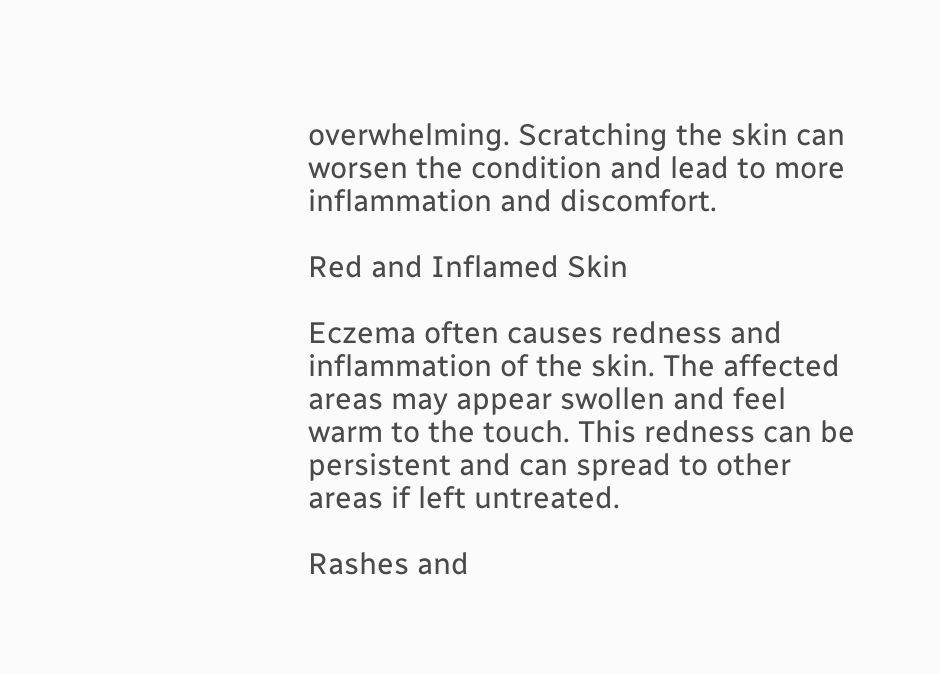overwhelming. Scratching the skin can worsen the condition and lead to more inflammation and discomfort.

Red and Inflamed Skin

Eczema often causes redness and inflammation of the skin. The affected areas may appear swollen and feel warm to the touch. This redness can be persistent and can spread to other areas if left untreated.

Rashes and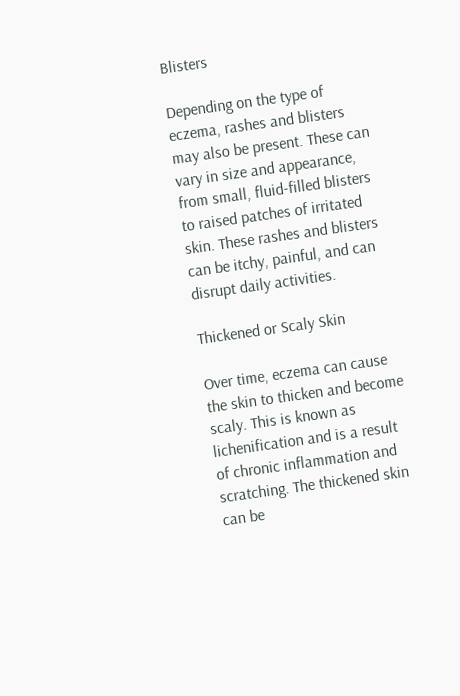Blisters

Depending on the type of eczema, rashes and blisters may also be present. These can vary in size and appearance, from small, fluid-filled blisters to raised patches of irritated skin. These rashes and blisters can be itchy, painful, and can disrupt daily activities.

Thickened or Scaly Skin

Over time, eczema can cause the skin to thicken and become scaly. This is known as lichenification and is a result of chronic inflammation and scratching. The thickened skin can be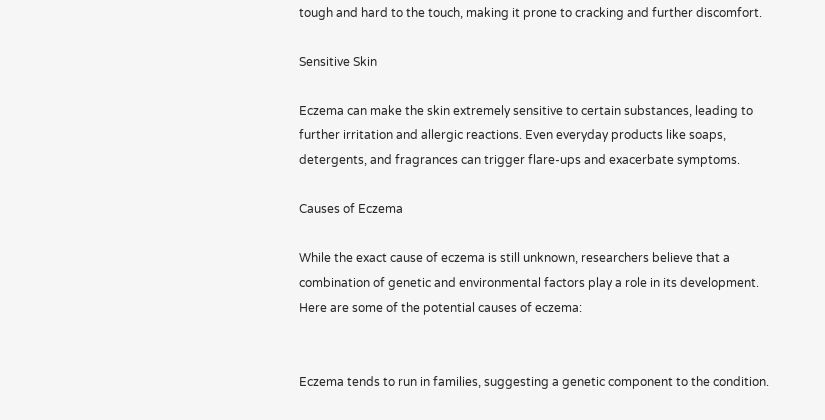tough and hard to the touch, making it prone to cracking and further discomfort.

Sensitive Skin

Eczema can make the skin extremely sensitive to certain substances, leading to further irritation and allergic reactions. Even everyday products like soaps, detergents, and fragrances can trigger flare-ups and exacerbate symptoms.

Causes of Eczema

While the exact cause of eczema is still unknown, researchers believe that a combination of genetic and environmental factors play a role in its development. Here are some of the potential causes of eczema:


Eczema tends to run in families, suggesting a genetic component to the condition.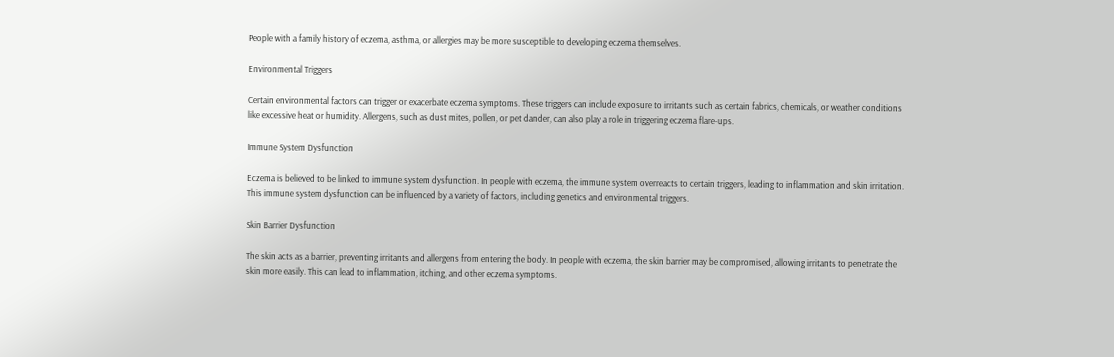People with a family history of eczema, asthma, or allergies may be more susceptible to developing eczema themselves.

Environmental Triggers

Certain environmental factors can trigger or exacerbate eczema symptoms. These triggers can include exposure to irritants such as certain fabrics, chemicals, or weather conditions like excessive heat or humidity. Allergens, such as dust mites, pollen, or pet dander, can also play a role in triggering eczema flare-ups.

Immune System Dysfunction

Eczema is believed to be linked to immune system dysfunction. In people with eczema, the immune system overreacts to certain triggers, leading to inflammation and skin irritation. This immune system dysfunction can be influenced by a variety of factors, including genetics and environmental triggers.

Skin Barrier Dysfunction

The skin acts as a barrier, preventing irritants and allergens from entering the body. In people with eczema, the skin barrier may be compromised, allowing irritants to penetrate the skin more easily. This can lead to inflammation, itching, and other eczema symptoms.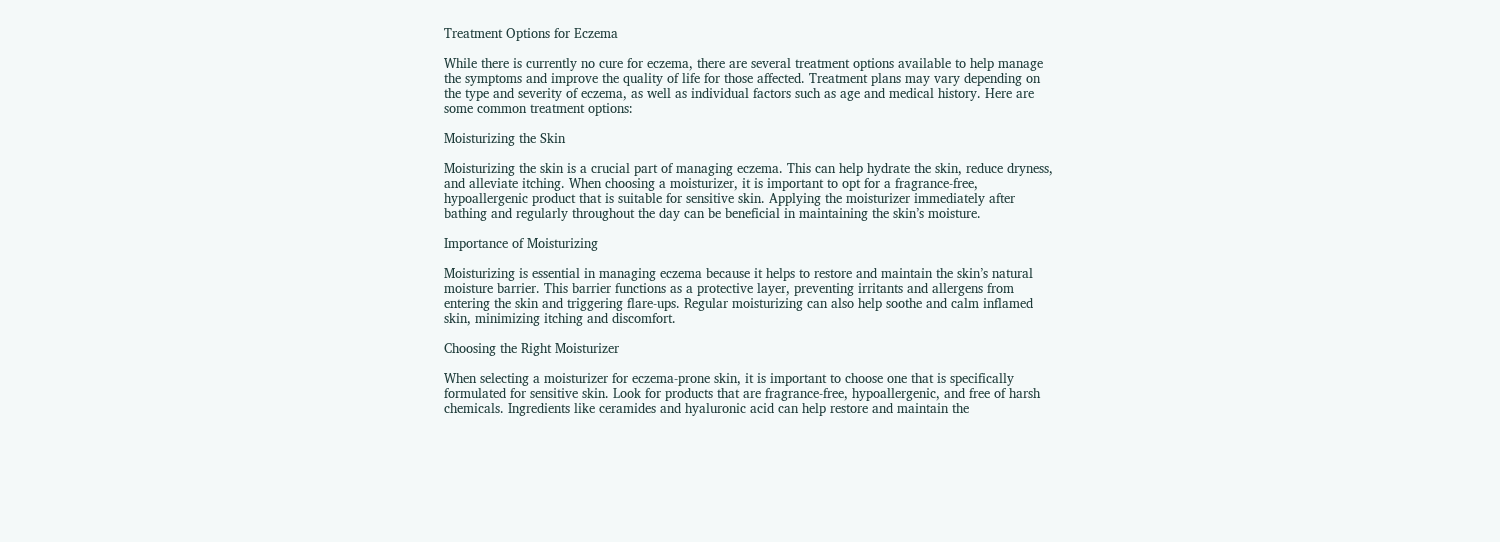Treatment Options for Eczema

While there is currently no cure for eczema, there are several treatment options available to help manage the symptoms and improve the quality of life for those affected. Treatment plans may vary depending on the type and severity of eczema, as well as individual factors such as age and medical history. Here are some common treatment options:

Moisturizing the Skin

Moisturizing the skin is a crucial part of managing eczema. This can help hydrate the skin, reduce dryness, and alleviate itching. When choosing a moisturizer, it is important to opt for a fragrance-free, hypoallergenic product that is suitable for sensitive skin. Applying the moisturizer immediately after bathing and regularly throughout the day can be beneficial in maintaining the skin’s moisture.

Importance of Moisturizing

Moisturizing is essential in managing eczema because it helps to restore and maintain the skin’s natural moisture barrier. This barrier functions as a protective layer, preventing irritants and allergens from entering the skin and triggering flare-ups. Regular moisturizing can also help soothe and calm inflamed skin, minimizing itching and discomfort.

Choosing the Right Moisturizer

When selecting a moisturizer for eczema-prone skin, it is important to choose one that is specifically formulated for sensitive skin. Look for products that are fragrance-free, hypoallergenic, and free of harsh chemicals. Ingredients like ceramides and hyaluronic acid can help restore and maintain the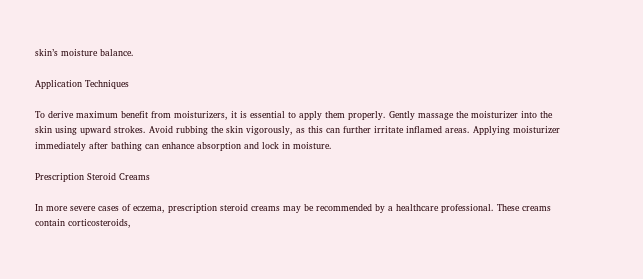skin’s moisture balance.

Application Techniques

To derive maximum benefit from moisturizers, it is essential to apply them properly. Gently massage the moisturizer into the skin using upward strokes. Avoid rubbing the skin vigorously, as this can further irritate inflamed areas. Applying moisturizer immediately after bathing can enhance absorption and lock in moisture.

Prescription Steroid Creams

In more severe cases of eczema, prescription steroid creams may be recommended by a healthcare professional. These creams contain corticosteroids,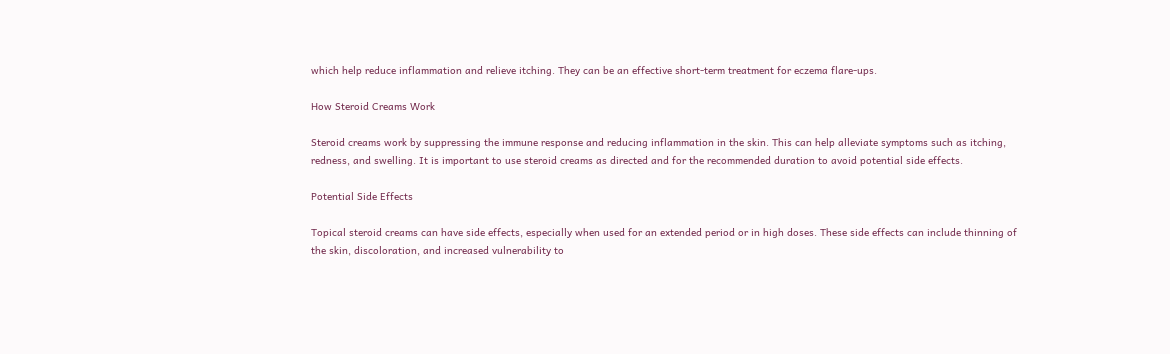which help reduce inflammation and relieve itching. They can be an effective short-term treatment for eczema flare-ups.

How Steroid Creams Work

Steroid creams work by suppressing the immune response and reducing inflammation in the skin. This can help alleviate symptoms such as itching, redness, and swelling. It is important to use steroid creams as directed and for the recommended duration to avoid potential side effects.

Potential Side Effects

Topical steroid creams can have side effects, especially when used for an extended period or in high doses. These side effects can include thinning of the skin, discoloration, and increased vulnerability to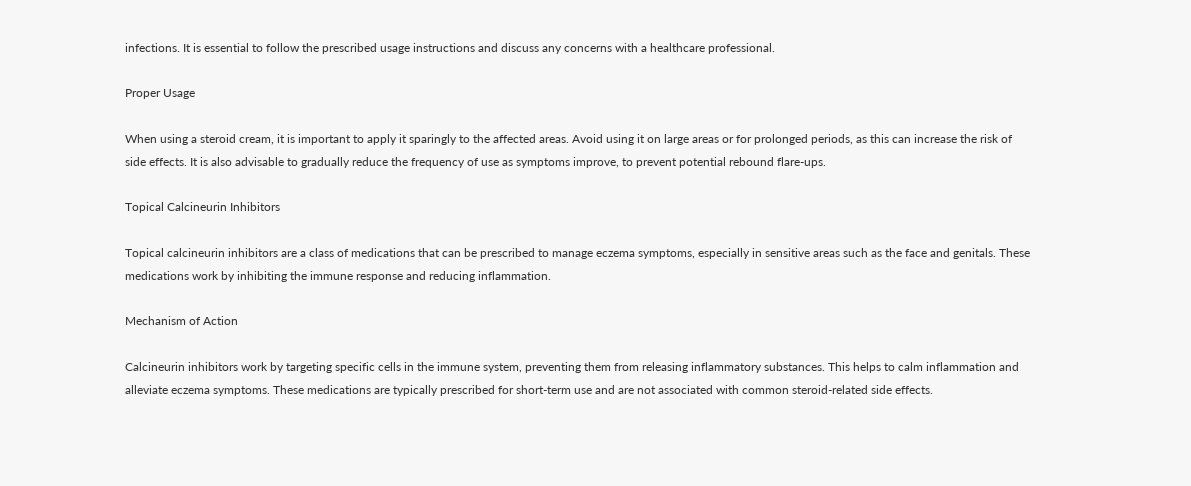infections. It is essential to follow the prescribed usage instructions and discuss any concerns with a healthcare professional.

Proper Usage

When using a steroid cream, it is important to apply it sparingly to the affected areas. Avoid using it on large areas or for prolonged periods, as this can increase the risk of side effects. It is also advisable to gradually reduce the frequency of use as symptoms improve, to prevent potential rebound flare-ups.

Topical Calcineurin Inhibitors

Topical calcineurin inhibitors are a class of medications that can be prescribed to manage eczema symptoms, especially in sensitive areas such as the face and genitals. These medications work by inhibiting the immune response and reducing inflammation.

Mechanism of Action

Calcineurin inhibitors work by targeting specific cells in the immune system, preventing them from releasing inflammatory substances. This helps to calm inflammation and alleviate eczema symptoms. These medications are typically prescribed for short-term use and are not associated with common steroid-related side effects.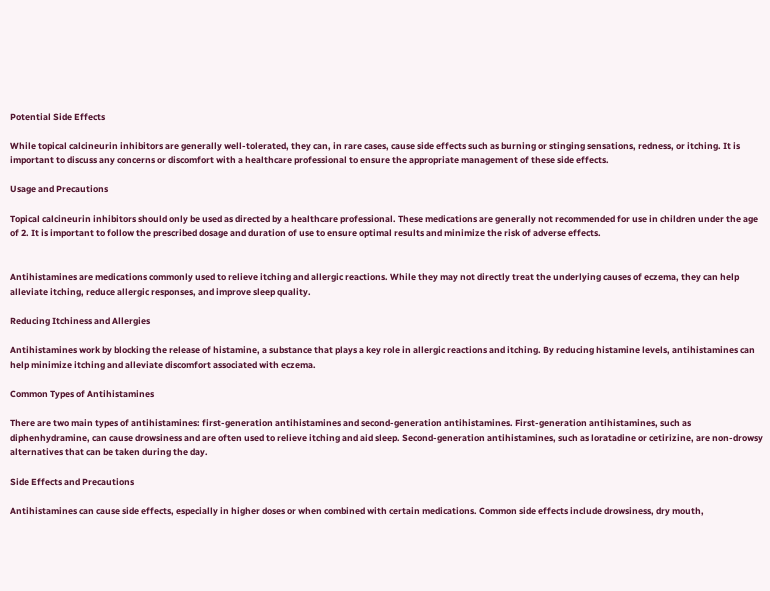Potential Side Effects

While topical calcineurin inhibitors are generally well-tolerated, they can, in rare cases, cause side effects such as burning or stinging sensations, redness, or itching. It is important to discuss any concerns or discomfort with a healthcare professional to ensure the appropriate management of these side effects.

Usage and Precautions

Topical calcineurin inhibitors should only be used as directed by a healthcare professional. These medications are generally not recommended for use in children under the age of 2. It is important to follow the prescribed dosage and duration of use to ensure optimal results and minimize the risk of adverse effects.


Antihistamines are medications commonly used to relieve itching and allergic reactions. While they may not directly treat the underlying causes of eczema, they can help alleviate itching, reduce allergic responses, and improve sleep quality.

Reducing Itchiness and Allergies

Antihistamines work by blocking the release of histamine, a substance that plays a key role in allergic reactions and itching. By reducing histamine levels, antihistamines can help minimize itching and alleviate discomfort associated with eczema.

Common Types of Antihistamines

There are two main types of antihistamines: first-generation antihistamines and second-generation antihistamines. First-generation antihistamines, such as diphenhydramine, can cause drowsiness and are often used to relieve itching and aid sleep. Second-generation antihistamines, such as loratadine or cetirizine, are non-drowsy alternatives that can be taken during the day.

Side Effects and Precautions

Antihistamines can cause side effects, especially in higher doses or when combined with certain medications. Common side effects include drowsiness, dry mouth,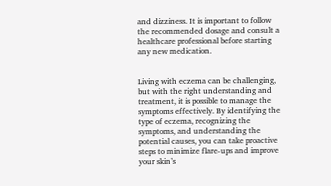and dizziness. It is important to follow the recommended dosage and consult a healthcare professional before starting any new medication.


Living with eczema can be challenging, but with the right understanding and treatment, it is possible to manage the symptoms effectively. By identifying the type of eczema, recognizing the symptoms, and understanding the potential causes, you can take proactive steps to minimize flare-ups and improve your skin’s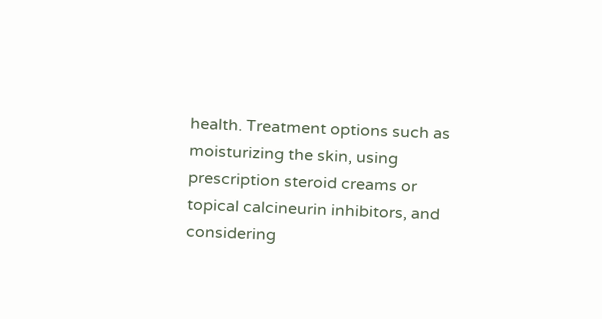health. Treatment options such as moisturizing the skin, using prescription steroid creams or topical calcineurin inhibitors, and considering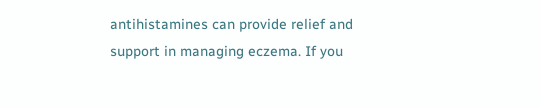antihistamines can provide relief and support in managing eczema. If you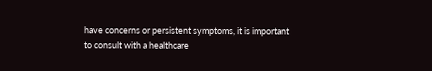have concerns or persistent symptoms, it is important to consult with a healthcare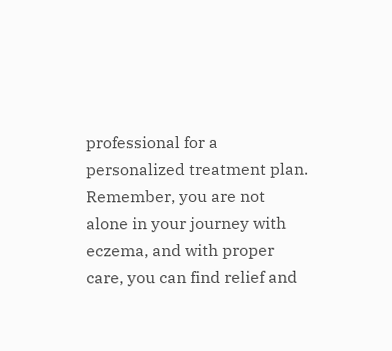professional for a personalized treatment plan. Remember, you are not alone in your journey with eczema, and with proper care, you can find relief and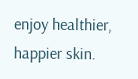enjoy healthier, happier skin.